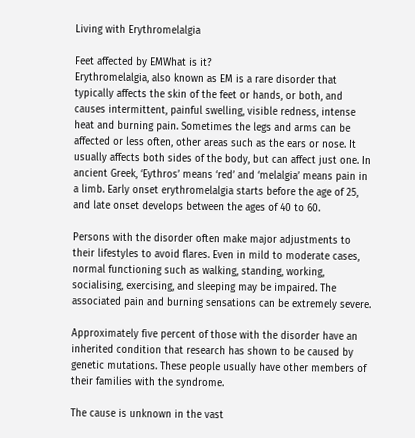Living with Erythromelalgia

Feet affected by EMWhat is it?
Erythromelalgia, also known as EM is a rare disorder that typically affects the skin of the feet or hands, or both, and causes intermittent, painful swelling, visible redness, intense heat and burning pain. Sometimes the legs and arms can be affected or less often, other areas such as the ears or nose. It usually affects both sides of the body, but can affect just one. In ancient Greek, ‘Eythros’ means ‘red’ and ‘melalgia’ means pain in a limb. Early onset erythromelalgia starts before the age of 25, and late onset develops between the ages of 40 to 60.

Persons with the disorder often make major adjustments to their lifestyles to avoid flares. Even in mild to moderate cases, normal functioning such as walking, standing, working, socialising, exercising, and sleeping may be impaired. The associated pain and burning sensations can be extremely severe.

Approximately five percent of those with the disorder have an inherited condition that research has shown to be caused by genetic mutations. These people usually have other members of their families with the syndrome.

The cause is unknown in the vast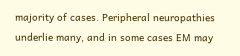majority of cases. Peripheral neuropathies underlie many, and in some cases EM may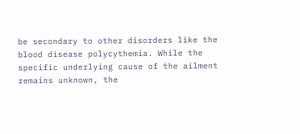be secondary to other disorders like the blood disease polycythemia. While the specific underlying cause of the ailment remains unknown, the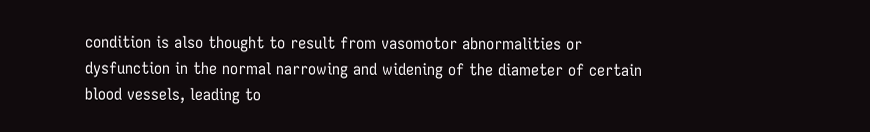condition is also thought to result from vasomotor abnormalities or dysfunction in the normal narrowing and widening of the diameter of certain blood vessels, leading to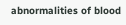abnormalities of blood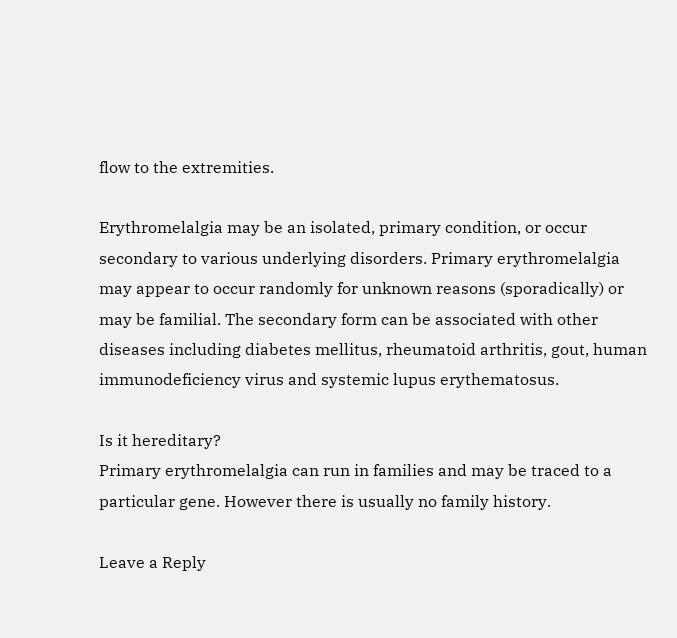flow to the extremities.

Erythromelalgia may be an isolated, primary condition, or occur secondary to various underlying disorders. Primary erythromelalgia may appear to occur randomly for unknown reasons (sporadically) or may be familial. The secondary form can be associated with other diseases including diabetes mellitus, rheumatoid arthritis, gout, human immunodeficiency virus and systemic lupus erythematosus.

Is it hereditary?
Primary erythromelalgia can run in families and may be traced to a particular gene. However there is usually no family history.

Leave a Reply